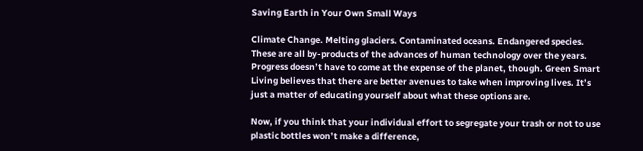Saving Earth in Your Own Small Ways

Climate Change. Melting glaciers. Contaminated oceans. Endangered species. These are all by-products of the advances of human technology over the years. Progress doesn’t have to come at the expense of the planet, though. Green Smart Living believes that there are better avenues to take when improving lives. It’s just a matter of educating yourself about what these options are.

Now, if you think that your individual effort to segregate your trash or not to use plastic bottles won’t make a difference,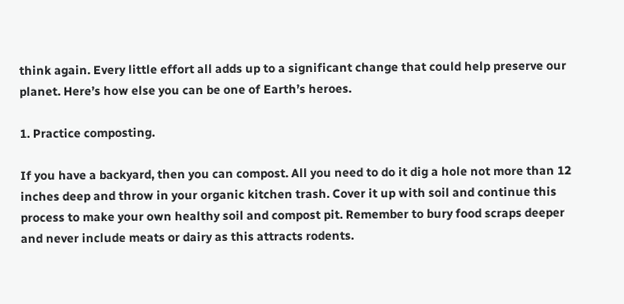think again. Every little effort all adds up to a significant change that could help preserve our planet. Here’s how else you can be one of Earth’s heroes.

1. Practice composting.

If you have a backyard, then you can compost. All you need to do it dig a hole not more than 12 inches deep and throw in your organic kitchen trash. Cover it up with soil and continue this process to make your own healthy soil and compost pit. Remember to bury food scraps deeper and never include meats or dairy as this attracts rodents.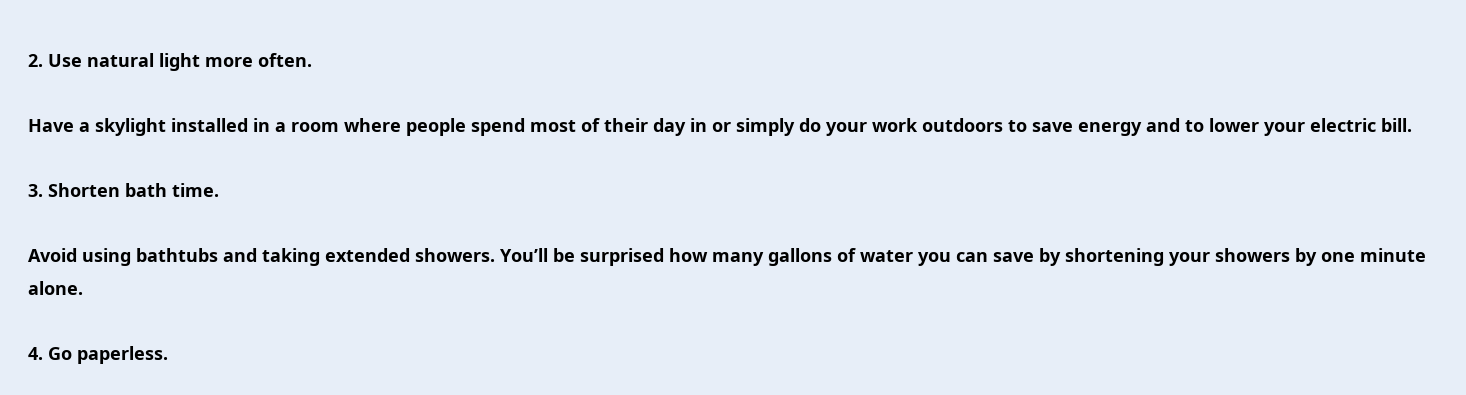2. Use natural light more often.

Have a skylight installed in a room where people spend most of their day in or simply do your work outdoors to save energy and to lower your electric bill.

3. Shorten bath time.

Avoid using bathtubs and taking extended showers. You’ll be surprised how many gallons of water you can save by shortening your showers by one minute alone.

4. Go paperless.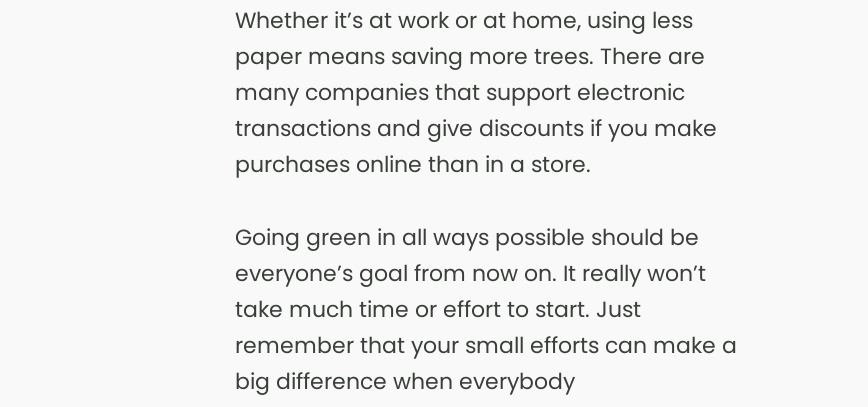Whether it’s at work or at home, using less paper means saving more trees. There are many companies that support electronic transactions and give discounts if you make purchases online than in a store.

Going green in all ways possible should be everyone’s goal from now on. It really won’t take much time or effort to start. Just remember that your small efforts can make a big difference when everybody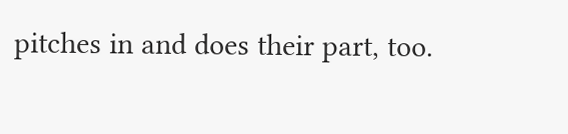pitches in and does their part, too.